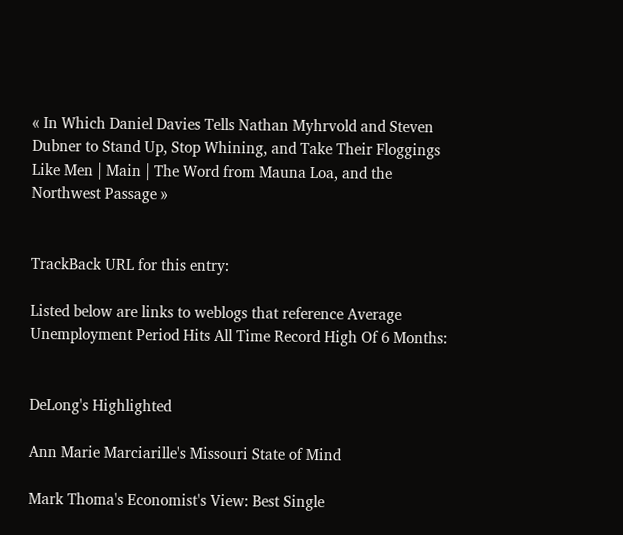« In Which Daniel Davies Tells Nathan Myhrvold and Steven Dubner to Stand Up, Stop Whining, and Take Their Floggings Like Men | Main | The Word from Mauna Loa, and the Northwest Passage »


TrackBack URL for this entry:

Listed below are links to weblogs that reference Average Unemployment Period Hits All Time Record High Of 6 Months:


DeLong's Highlighted

Ann Marie Marciarille's Missouri State of Mind

Mark Thoma's Economist's View: Best Single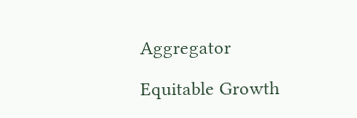Aggregator

Equitable Growth